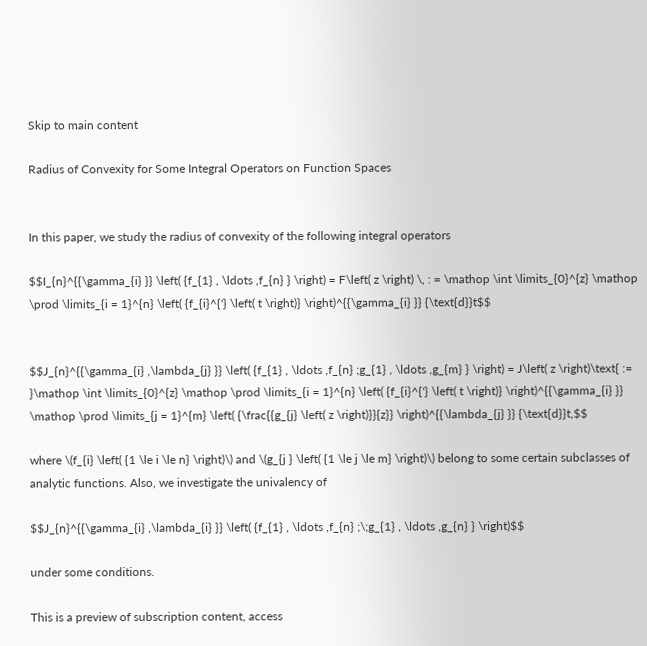Skip to main content

Radius of Convexity for Some Integral Operators on Function Spaces


In this paper, we study the radius of convexity of the following integral operators

$$I_{n}^{{\gamma_{i} }} \left( {f_{1} , \ldots ,f_{n} } \right) = F\left( z \right) \, : = \mathop \int \limits_{0}^{z} \mathop \prod \limits_{i = 1}^{n} \left( {f_{i}^{'} \left( t \right)} \right)^{{\gamma_{i} }} {\text{d}}t$$


$$J_{n}^{{\gamma_{i} ,\lambda_{j} }} \left( {f_{1} , \ldots ,f_{n} ;g_{1} , \ldots ,g_{m} } \right) = J\left( z \right)\text{ := }\mathop \int \limits_{0}^{z} \mathop \prod \limits_{i = 1}^{n} \left( {f_{i}^{'} \left( t \right)} \right)^{{\gamma_{i} }} \mathop \prod \limits_{j = 1}^{m} \left( {\frac{{g_{j} \left( z \right)}}{z}} \right)^{{\lambda_{j} }} {\text{d}}t,$$

where \(f_{i} \left( {1 \le i \le n} \right)\) and \(g_{j } \left( {1 \le j \le m} \right)\) belong to some certain subclasses of analytic functions. Also, we investigate the univalency of

$$J_{n}^{{\gamma_{i} ,\lambda_{i} }} \left( {f_{1} , \ldots ,f_{n} ;\;g_{1} , \ldots ,g_{n} } \right)$$

under some conditions.

This is a preview of subscription content, access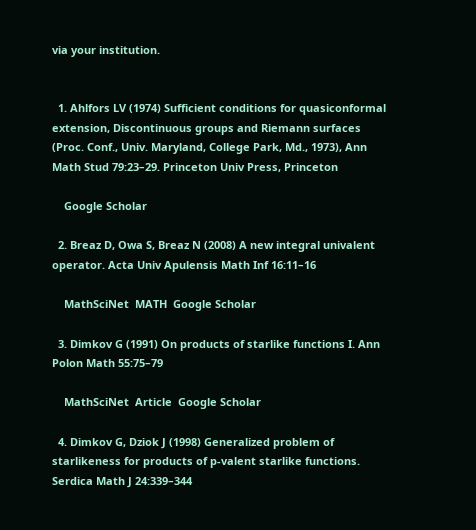via your institution.


  1. Ahlfors LV (1974) Sufficient conditions for quasiconformal extension, Discontinuous groups and Riemann surfaces (Proc. Conf., Univ. Maryland, College Park, Md., 1973), Ann Math Stud 79:23–29. Princeton Univ Press, Princeton

    Google Scholar

  2. Breaz D, Owa S, Breaz N (2008) A new integral univalent operator. Acta Univ Apulensis Math Inf 16:11–16

    MathSciNet  MATH  Google Scholar

  3. Dimkov G (1991) On products of starlike functions I. Ann Polon Math 55:75–79

    MathSciNet  Article  Google Scholar

  4. Dimkov G, Dziok J (1998) Generalized problem of starlikeness for products of p-valent starlike functions. Serdica Math J 24:339–344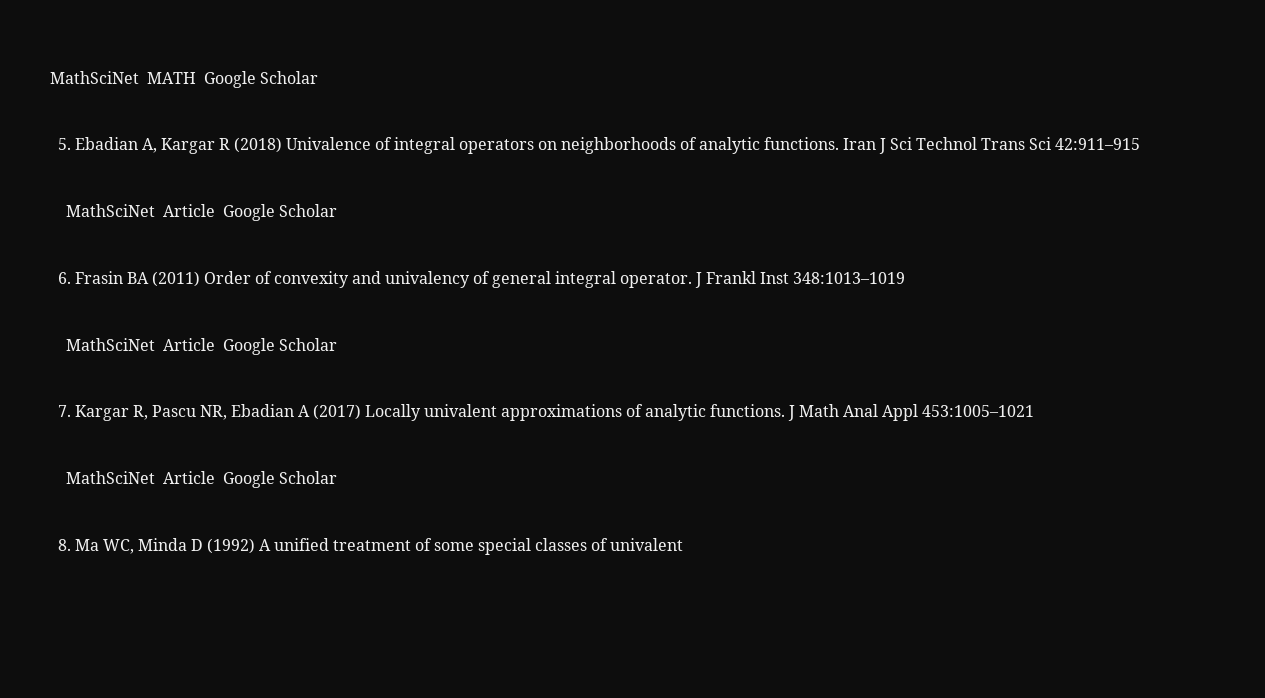MathSciNet  MATH  Google Scholar

  5. Ebadian A, Kargar R (2018) Univalence of integral operators on neighborhoods of analytic functions. Iran J Sci Technol Trans Sci 42:911–915

    MathSciNet  Article  Google Scholar

  6. Frasin BA (2011) Order of convexity and univalency of general integral operator. J Frankl Inst 348:1013–1019

    MathSciNet  Article  Google Scholar

  7. Kargar R, Pascu NR, Ebadian A (2017) Locally univalent approximations of analytic functions. J Math Anal Appl 453:1005–1021

    MathSciNet  Article  Google Scholar

  8. Ma WC, Minda D (1992) A unified treatment of some special classes of univalent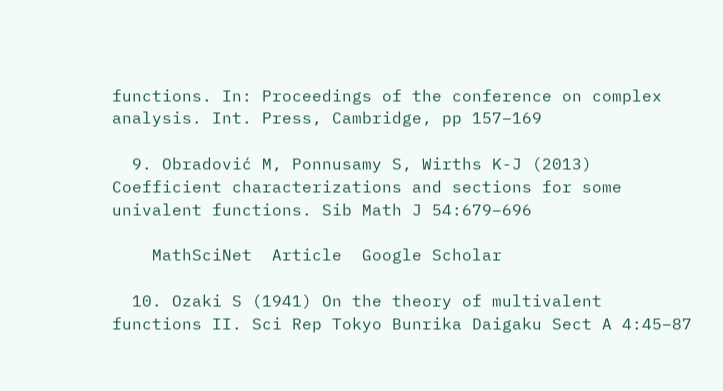functions. In: Proceedings of the conference on complex analysis. Int. Press, Cambridge, pp 157–169

  9. Obradović M, Ponnusamy S, Wirths K-J (2013) Coefficient characterizations and sections for some univalent functions. Sib Math J 54:679–696

    MathSciNet  Article  Google Scholar

  10. Ozaki S (1941) On the theory of multivalent functions II. Sci Rep Tokyo Bunrika Daigaku Sect A 4:45–87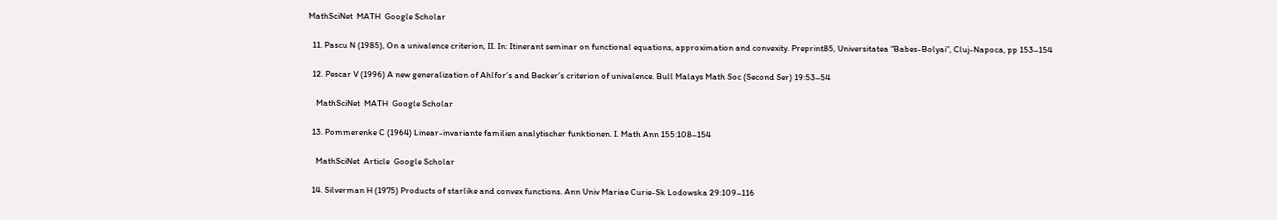MathSciNet  MATH  Google Scholar

  11. Pascu N (1985), On a univalence criterion, II. In: Itinerant seminar on functional equations, approximation and convexity. Preprint85, Universitatea “Babes-Bolyai”, Cluj-Napoca, pp 153–154

  12. Pescar V (1996) A new generalization of Ahlfor’s and Becker’s criterion of univalence. Bull Malays Math Soc (Second Ser) 19:53–54

    MathSciNet  MATH  Google Scholar

  13. Pommerenke C (1964) Linear-invariante familien analytischer funktionen. I. Math Ann 155:108–154

    MathSciNet  Article  Google Scholar

  14. Silverman H (1975) Products of starlike and convex functions. Ann Univ Mariae Curie-Sk Lodowska 29:109–116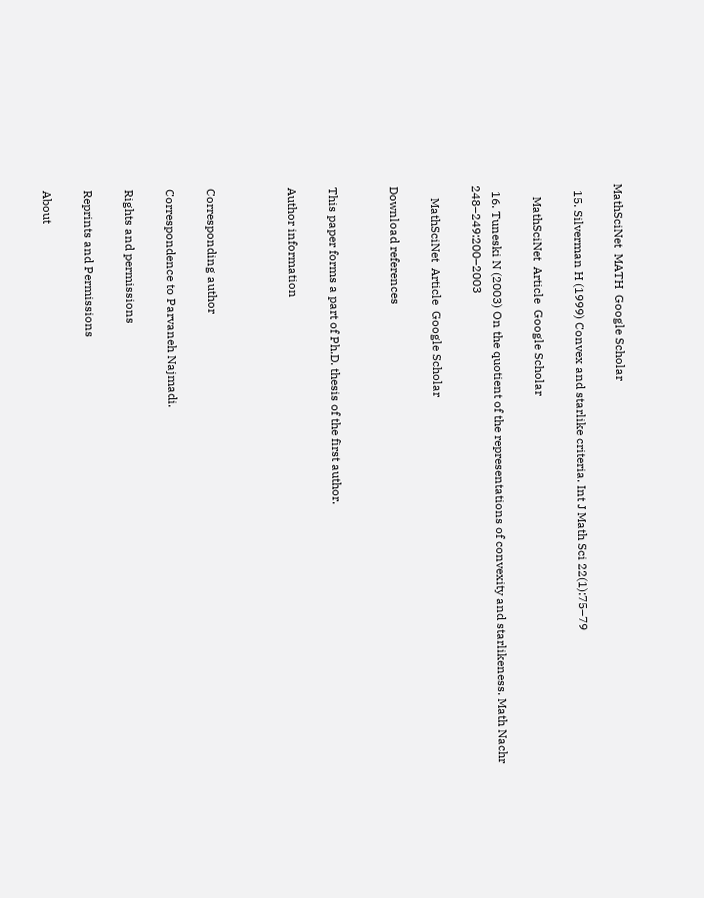MathSciNet  MATH  Google Scholar

  15. Silverman H (1999) Convex and starlike criteria. Int J Math Sci 22(1):75–79

    MathSciNet  Article  Google Scholar

  16. Tuneski N (2003) On the quotient of the representations of convexity and starlikeness. Math Nachr 248–249:200–2003

    MathSciNet  Article  Google Scholar

Download references


This paper forms a part of Ph.D. thesis of the first author.

Author information



Corresponding author

Correspondence to Parvaneh Najmadi.

Rights and permissions

Reprints and Permissions

About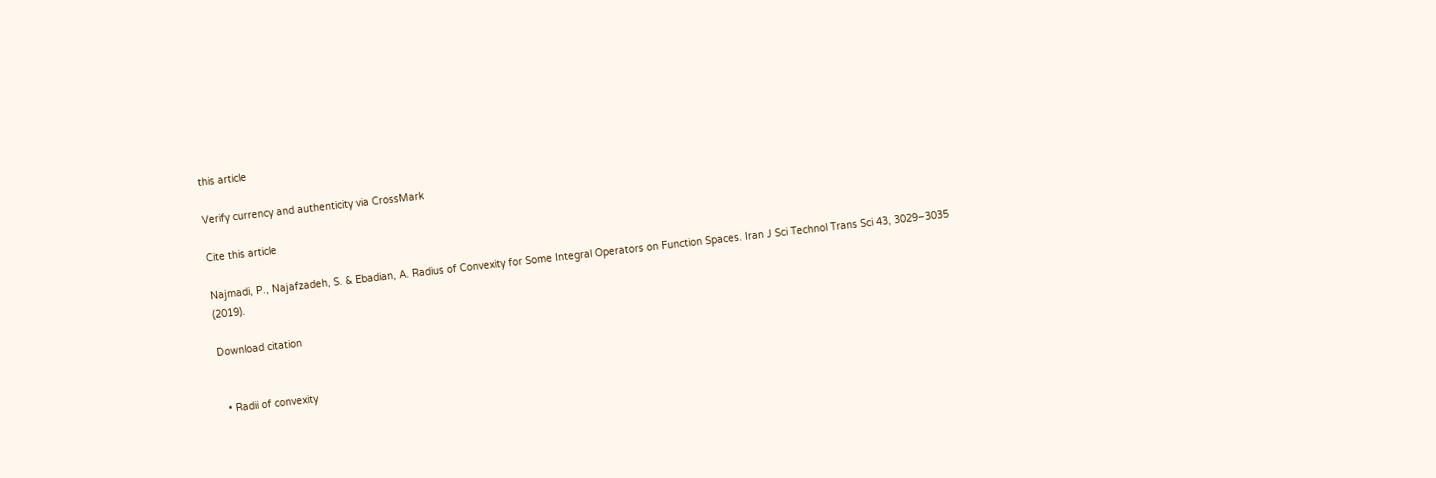this article

Verify currency and authenticity via CrossMark

Cite this article

Najmadi, P., Najafzadeh, S. & Ebadian, A. Radius of Convexity for Some Integral Operators on Function Spaces. Iran J Sci Technol Trans Sci 43, 3029–3035 (2019).

Download citation


  • Radii of convexity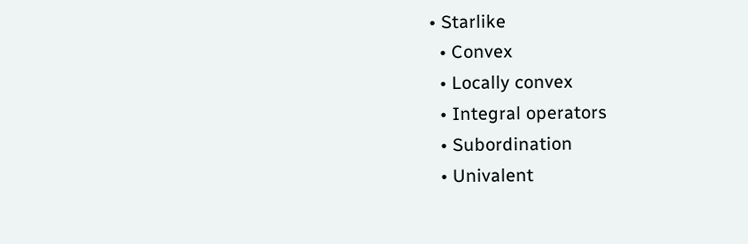• Starlike
  • Convex
  • Locally convex
  • Integral operators
  • Subordination
  • Univalent